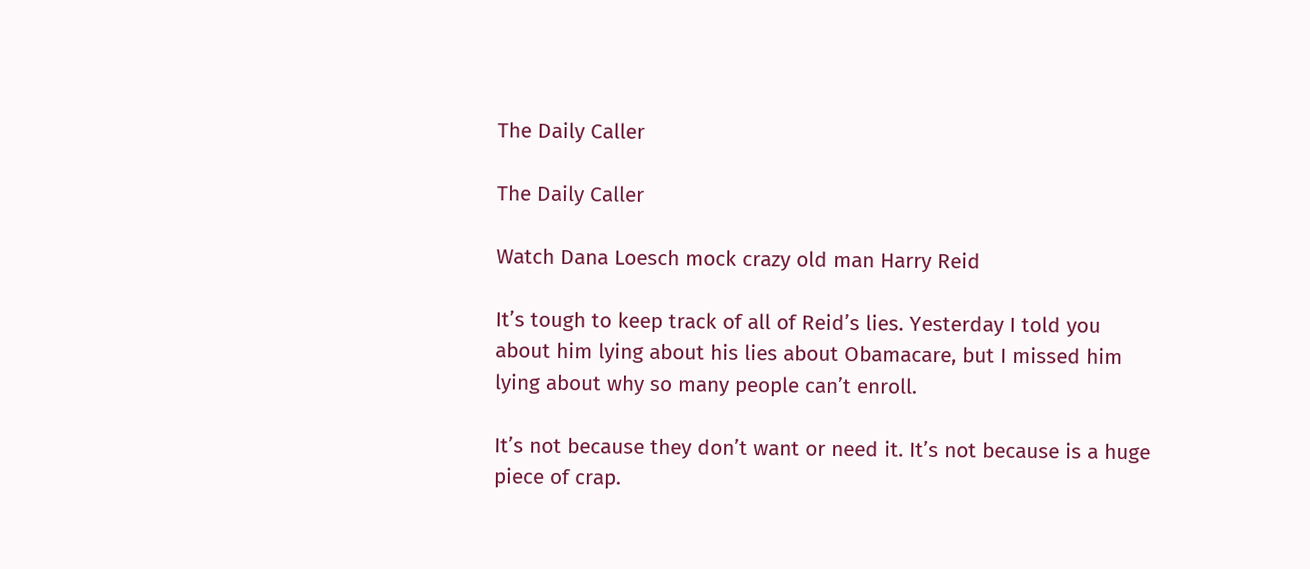The Daily Caller

The Daily Caller

Watch Dana Loesch mock crazy old man Harry Reid

It’s tough to keep track of all of Reid’s lies. Yesterday I told you about him lying about his lies about Obamacare, but I missed him lying about why so many people can’t enroll.

It’s not because they don’t want or need it. It’s not because is a huge piece of crap.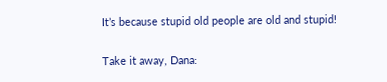It’s because stupid old people are old and stupid!

Take it away, Dana: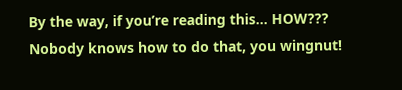By the way, if you’re reading this… HOW??? Nobody knows how to do that, you wingnut!